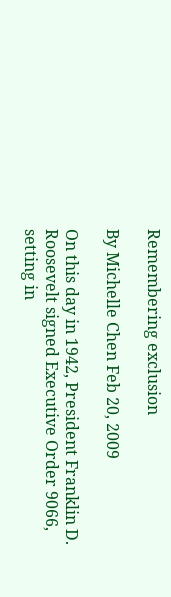Remembering exclusion

By Michelle Chen Feb 20, 2009

On this day in 1942, President Franklin D. Roosevelt signed Executive Order 9066, setting in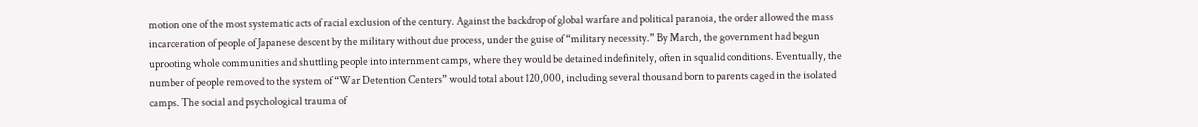motion one of the most systematic acts of racial exclusion of the century. Against the backdrop of global warfare and political paranoia, the order allowed the mass incarceration of people of Japanese descent by the military without due process, under the guise of “military necessity.” By March, the government had begun uprooting whole communities and shuttling people into internment camps, where they would be detained indefinitely, often in squalid conditions. Eventually, the number of people removed to the system of “War Detention Centers” would total about 120,000, including several thousand born to parents caged in the isolated camps. The social and psychological trauma of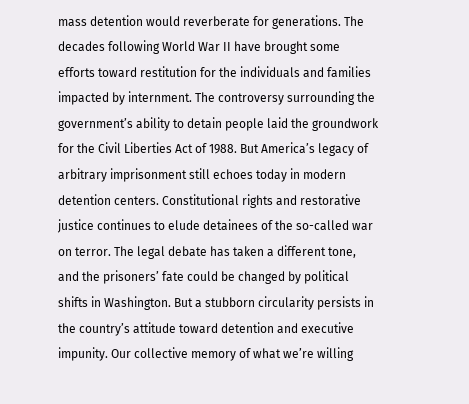mass detention would reverberate for generations. The decades following World War II have brought some efforts toward restitution for the individuals and families impacted by internment. The controversy surrounding the government’s ability to detain people laid the groundwork for the Civil Liberties Act of 1988. But America’s legacy of arbitrary imprisonment still echoes today in modern detention centers. Constitutional rights and restorative justice continues to elude detainees of the so-called war on terror. The legal debate has taken a different tone, and the prisoners’ fate could be changed by political shifts in Washington. But a stubborn circularity persists in the country’s attitude toward detention and executive impunity. Our collective memory of what we’re willing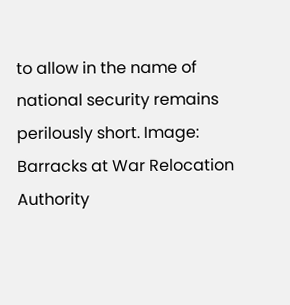to allow in the name of national security remains perilously short. Image: Barracks at War Relocation Authority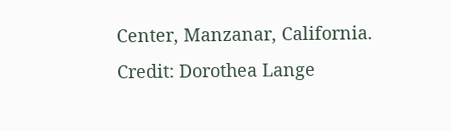Center, Manzanar, California. Credit: Dorothea Lange